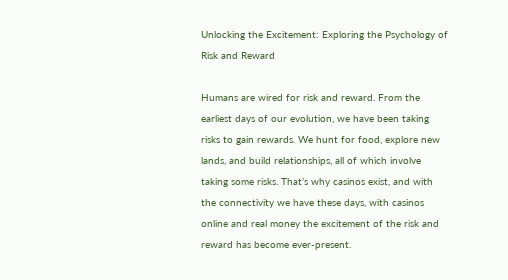Unlocking the Excitement: Exploring the Psychology of Risk and Reward

Humans are wired for risk and reward. From the earliest days of our evolution, we have been taking risks to gain rewards. We hunt for food, explore new lands, and build relationships, all of which involve taking some risks. That’s why casinos exist, and with the connectivity we have these days, with casinos online and real money the excitement of the risk and reward has become ever-present.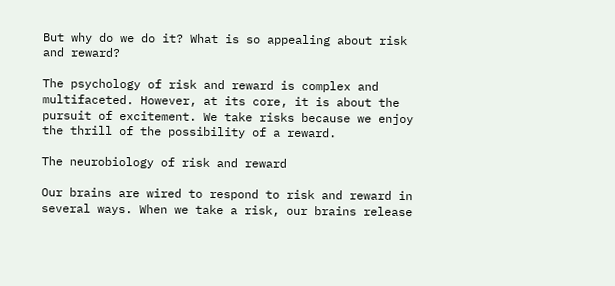But why do we do it? What is so appealing about risk and reward?

The psychology of risk and reward is complex and multifaceted. However, at its core, it is about the pursuit of excitement. We take risks because we enjoy the thrill of the possibility of a reward.

The neurobiology of risk and reward

Our brains are wired to respond to risk and reward in several ways. When we take a risk, our brains release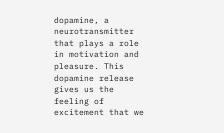dopamine, a neurotransmitter that plays a role in motivation and pleasure. This dopamine release gives us the feeling of excitement that we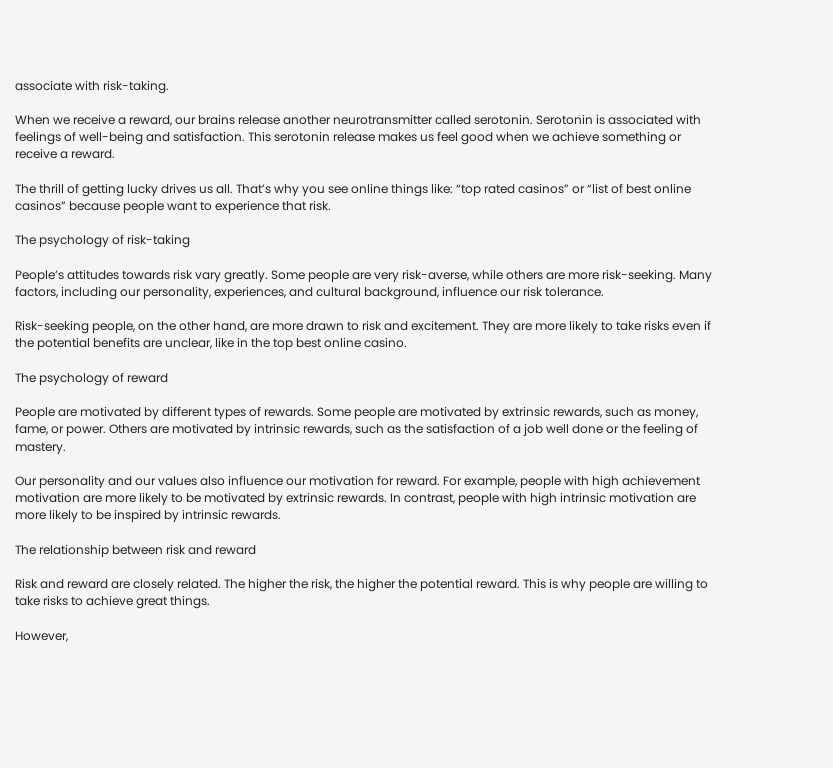associate with risk-taking.

When we receive a reward, our brains release another neurotransmitter called serotonin. Serotonin is associated with feelings of well-being and satisfaction. This serotonin release makes us feel good when we achieve something or receive a reward.

The thrill of getting lucky drives us all. That’s why you see online things like: “top rated casinos” or “list of best online casinos” because people want to experience that risk.

The psychology of risk-taking

People’s attitudes towards risk vary greatly. Some people are very risk-averse, while others are more risk-seeking. Many factors, including our personality, experiences, and cultural background, influence our risk tolerance.

Risk-seeking people, on the other hand, are more drawn to risk and excitement. They are more likely to take risks even if the potential benefits are unclear, like in the top best online casino.

The psychology of reward

People are motivated by different types of rewards. Some people are motivated by extrinsic rewards, such as money, fame, or power. Others are motivated by intrinsic rewards, such as the satisfaction of a job well done or the feeling of mastery.

Our personality and our values also influence our motivation for reward. For example, people with high achievement motivation are more likely to be motivated by extrinsic rewards. In contrast, people with high intrinsic motivation are more likely to be inspired by intrinsic rewards.

The relationship between risk and reward

Risk and reward are closely related. The higher the risk, the higher the potential reward. This is why people are willing to take risks to achieve great things.

However,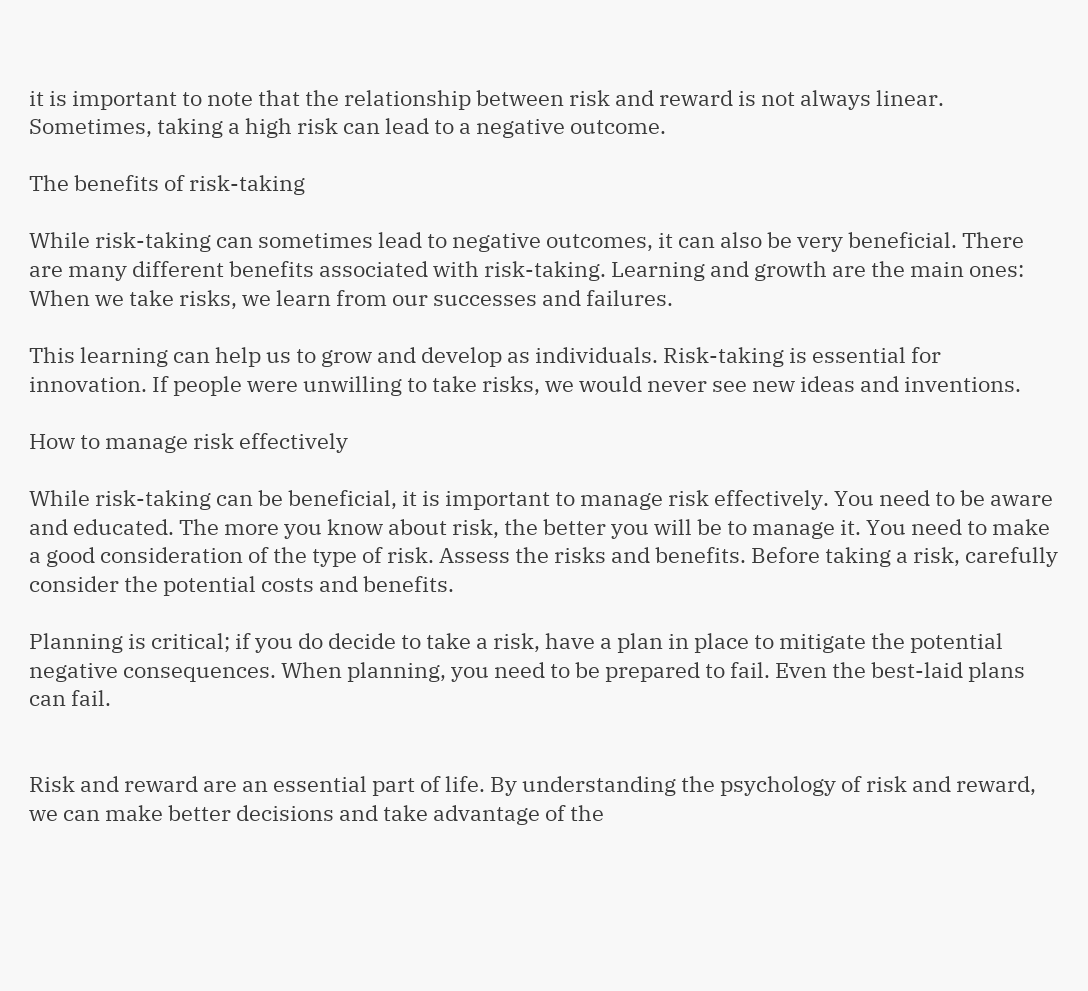it is important to note that the relationship between risk and reward is not always linear. Sometimes, taking a high risk can lead to a negative outcome.

The benefits of risk-taking

While risk-taking can sometimes lead to negative outcomes, it can also be very beneficial. There are many different benefits associated with risk-taking. Learning and growth are the main ones: When we take risks, we learn from our successes and failures.

This learning can help us to grow and develop as individuals. Risk-taking is essential for innovation. If people were unwilling to take risks, we would never see new ideas and inventions.

How to manage risk effectively

While risk-taking can be beneficial, it is important to manage risk effectively. You need to be aware and educated. The more you know about risk, the better you will be to manage it. You need to make a good consideration of the type of risk. Assess the risks and benefits. Before taking a risk, carefully consider the potential costs and benefits.

Planning is critical; if you do decide to take a risk, have a plan in place to mitigate the potential negative consequences. When planning, you need to be prepared to fail. Even the best-laid plans can fail.


Risk and reward are an essential part of life. By understanding the psychology of risk and reward, we can make better decisions and take advantage of the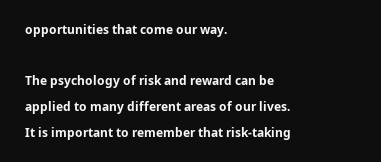opportunities that come our way.

The psychology of risk and reward can be applied to many different areas of our lives. It is important to remember that risk-taking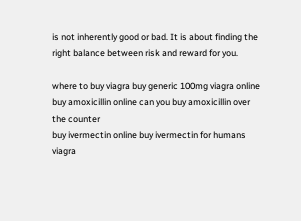is not inherently good or bad. It is about finding the right balance between risk and reward for you.

where to buy viagra buy generic 100mg viagra online
buy amoxicillin online can you buy amoxicillin over the counter
buy ivermectin online buy ivermectin for humans
viagra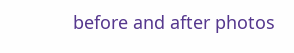before and after photos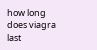how long does viagra last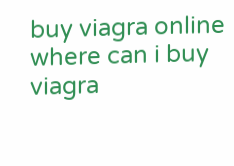buy viagra online where can i buy viagra